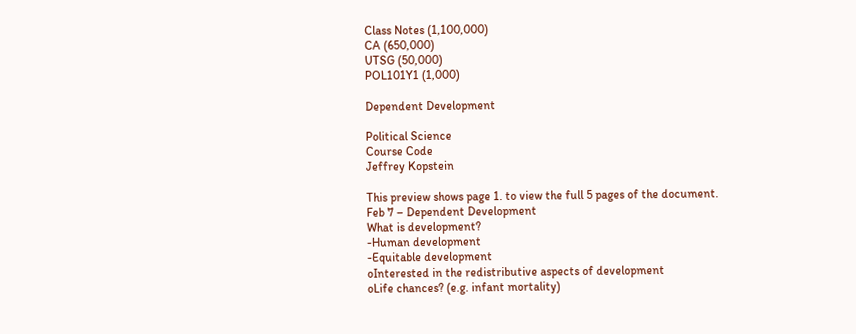Class Notes (1,100,000)
CA (650,000)
UTSG (50,000)
POL101Y1 (1,000)

Dependent Development

Political Science
Course Code
Jeffrey Kopstein

This preview shows page 1. to view the full 5 pages of the document.
Feb 7 – Dependent Development
What is development?
-Human development
-Equitable development
oInterested in the redistributive aspects of development
oLife chances? (e.g. infant mortality)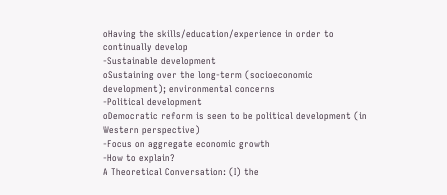oHaving the skills/education/experience in order to continually develop
-Sustainable development
oSustaining over the long-term (socioeconomic development); environmental concerns
-Political development
oDemocratic reform is seen to be political development (in Western perspective)
-Focus on aggregate economic growth
-How to explain?
A Theoretical Conversation: (I) the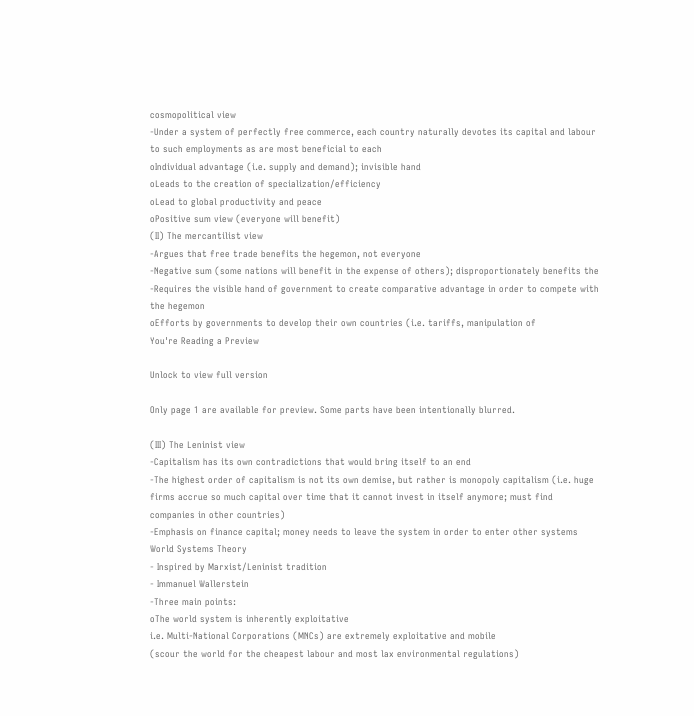cosmopolitical view
-Under a system of perfectly free commerce, each country naturally devotes its capital and labour
to such employments as are most beneficial to each
oIndividual advantage (i.e. supply and demand); invisible hand
oLeads to the creation of specialization/efficiency
oLead to global productivity and peace
oPositive sum view (everyone will benefit)
(II) The mercantilist view
-Argues that free trade benefits the hegemon, not everyone
-Negative sum (some nations will benefit in the expense of others); disproportionately benefits the
-Requires the visible hand of government to create comparative advantage in order to compete with
the hegemon
oEfforts by governments to develop their own countries (i.e. tariffs, manipulation of
You're Reading a Preview

Unlock to view full version

Only page 1 are available for preview. Some parts have been intentionally blurred.

(III) The Leninist view
-Capitalism has its own contradictions that would bring itself to an end
-The highest order of capitalism is not its own demise, but rather is monopoly capitalism (i.e. huge
firms accrue so much capital over time that it cannot invest in itself anymore; must find
companies in other countries)
-Emphasis on finance capital; money needs to leave the system in order to enter other systems
World Systems Theory
- Inspired by Marxist/Leninist tradition
- Immanuel Wallerstein
-Three main points:
oThe world system is inherently exploitative
i.e. Multi-National Corporations (MNCs) are extremely exploitative and mobile
(scour the world for the cheapest labour and most lax environmental regulations)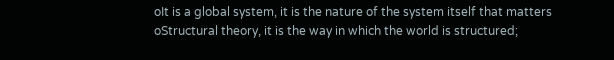oIt is a global system, it is the nature of the system itself that matters
oStructural theory, it is the way in which the world is structured;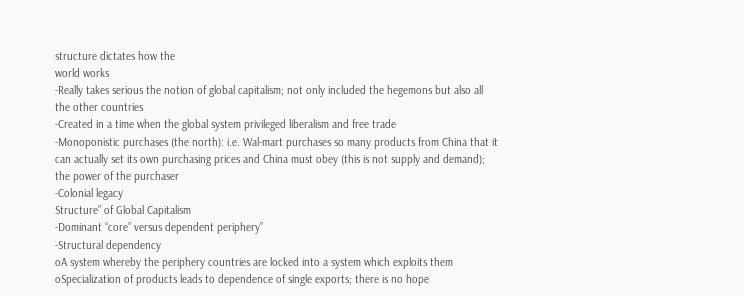structure dictates how the
world works
-Really takes serious the notion of global capitalism; not only included the hegemons but also all
the other countries
-Created in a time when the global system privileged liberalism and free trade
-Monoponistic purchases (the north): i.e. Wal-mart purchases so many products from China that it
can actually set its own purchasing prices and China must obey (this is not supply and demand);
the power of the purchaser
-Colonial legacy
Structure” of Global Capitalism
-Dominant “core” versus dependent periphery”
-Structural dependency
oA system whereby the periphery countries are locked into a system which exploits them
oSpecialization of products leads to dependence of single exports; there is no hope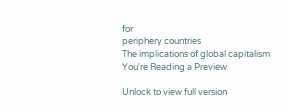for
periphery countries
The implications of global capitalism
You're Reading a Preview

Unlock to view full version